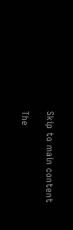Skip to main content

The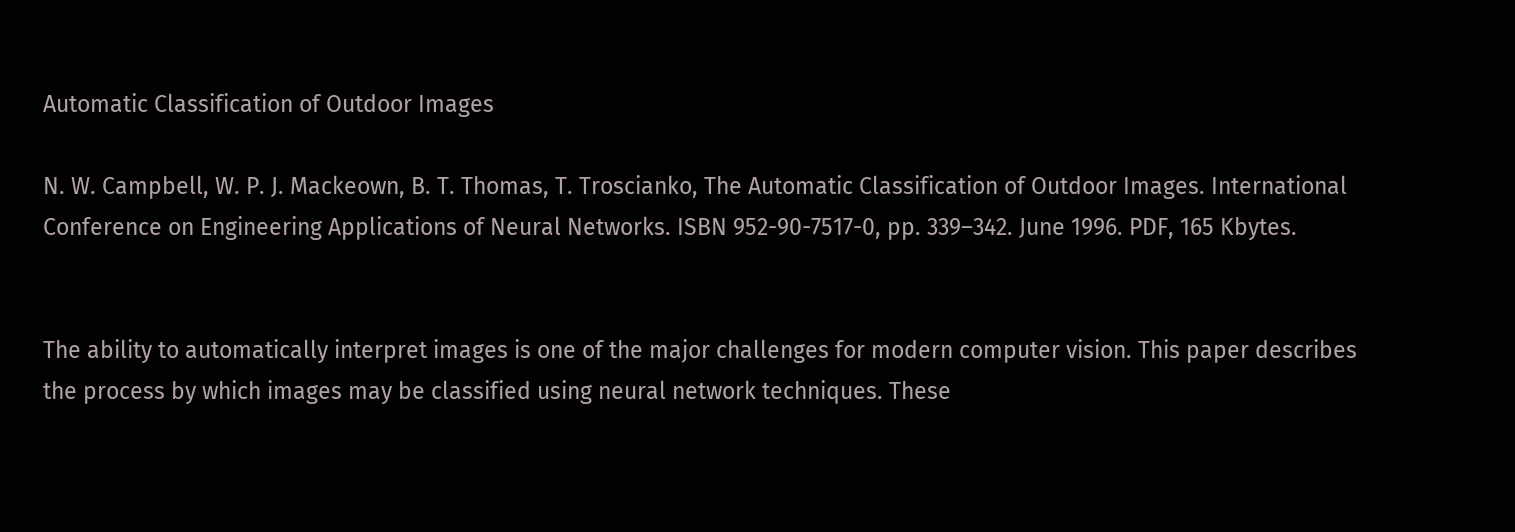Automatic Classification of Outdoor Images

N. W. Campbell, W. P. J. Mackeown, B. T. Thomas, T. Troscianko, The Automatic Classification of Outdoor Images. International Conference on Engineering Applications of Neural Networks. ISBN 952-90-7517-0, pp. 339–342. June 1996. PDF, 165 Kbytes.


The ability to automatically interpret images is one of the major challenges for modern computer vision. This paper describes the process by which images may be classified using neural network techniques. These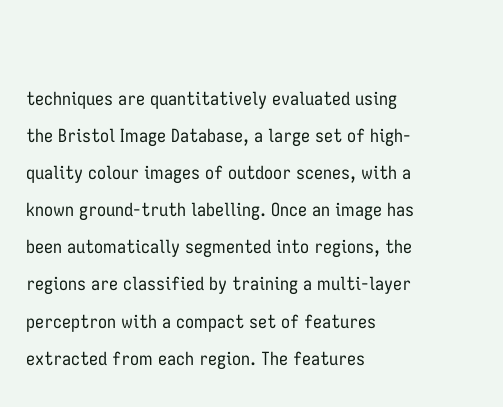techniques are quantitatively evaluated using the Bristol Image Database, a large set of high-quality colour images of outdoor scenes, with a known ground-truth labelling. Once an image has been automatically segmented into regions, the regions are classified by training a multi-layer perceptron with a compact set of features extracted from each region. The features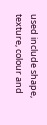used include shape, texture, colour and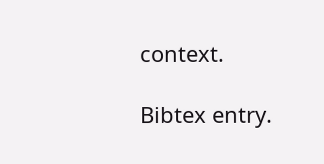context.

Bibtex entry.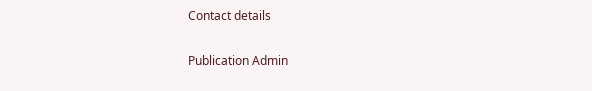Contact details

Publication Admin